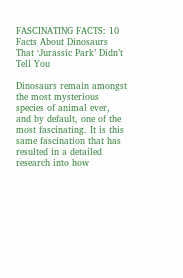FASCINATING FACTS: 10 Facts About Dinosaurs That ‘Jurassic Park’ Didn’t Tell You

Dinosaurs remain amongst the most mysterious species of animal ever, and by default, one of the most fascinating. It is this same fascination that has resulted in a detailed research into how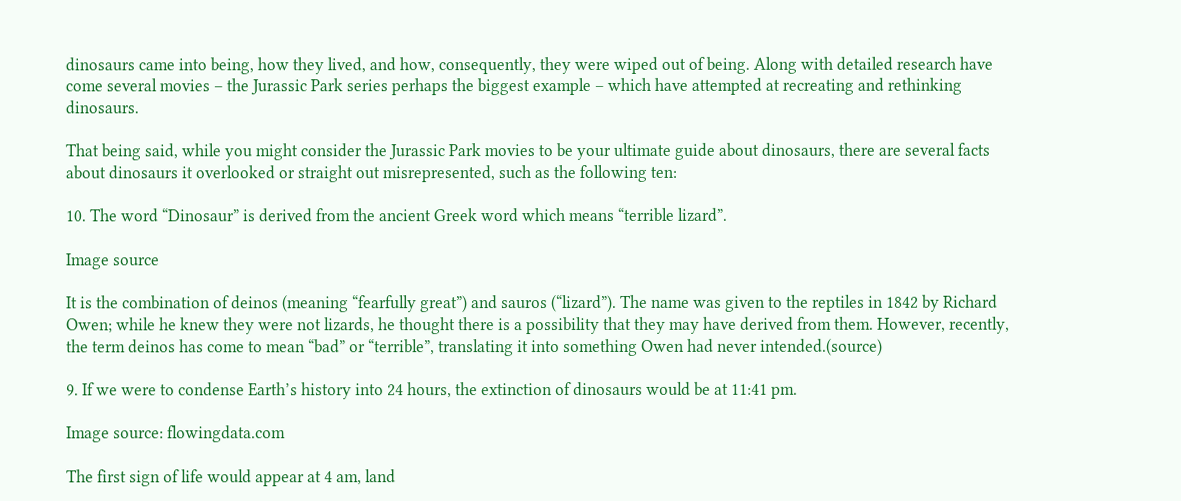dinosaurs came into being, how they lived, and how, consequently, they were wiped out of being. Along with detailed research have come several movies – the Jurassic Park series perhaps the biggest example – which have attempted at recreating and rethinking dinosaurs.

That being said, while you might consider the Jurassic Park movies to be your ultimate guide about dinosaurs, there are several facts about dinosaurs it overlooked or straight out misrepresented, such as the following ten:

10. The word “Dinosaur” is derived from the ancient Greek word which means “terrible lizard”.

Image source

It is the combination of deinos (meaning “fearfully great”) and sauros (“lizard”). The name was given to the reptiles in 1842 by Richard Owen; while he knew they were not lizards, he thought there is a possibility that they may have derived from them. However, recently, the term deinos has come to mean “bad” or “terrible”, translating it into something Owen had never intended.(source)

9. If we were to condense Earth’s history into 24 hours, the extinction of dinosaurs would be at 11:41 pm.

Image source: flowingdata.com

The first sign of life would appear at 4 am, land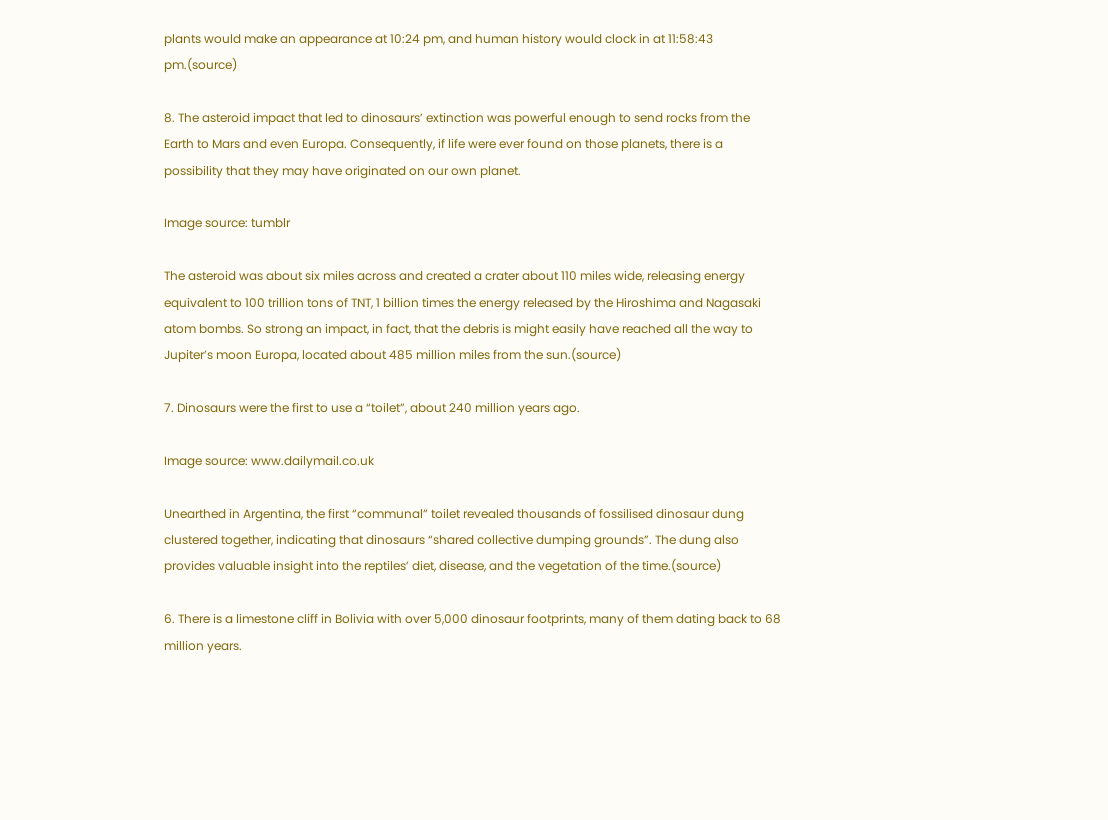plants would make an appearance at 10:24 pm, and human history would clock in at 11:58:43 pm.(source)

8. The asteroid impact that led to dinosaurs’ extinction was powerful enough to send rocks from the Earth to Mars and even Europa. Consequently, if life were ever found on those planets, there is a possibility that they may have originated on our own planet.

Image source: tumblr

The asteroid was about six miles across and created a crater about 110 miles wide, releasing energy equivalent to 100 trillion tons of TNT, 1 billion times the energy released by the Hiroshima and Nagasaki atom bombs. So strong an impact, in fact, that the debris is might easily have reached all the way to Jupiter’s moon Europa, located about 485 million miles from the sun.(source)

7. Dinosaurs were the first to use a “toilet”, about 240 million years ago.

Image source: www.dailymail.co.uk

Unearthed in Argentina, the first “communal” toilet revealed thousands of fossilised dinosaur dung clustered together, indicating that dinosaurs “shared collective dumping grounds”. The dung also provides valuable insight into the reptiles’ diet, disease, and the vegetation of the time.(source)

6. There is a limestone cliff in Bolivia with over 5,000 dinosaur footprints, many of them dating back to 68 million years.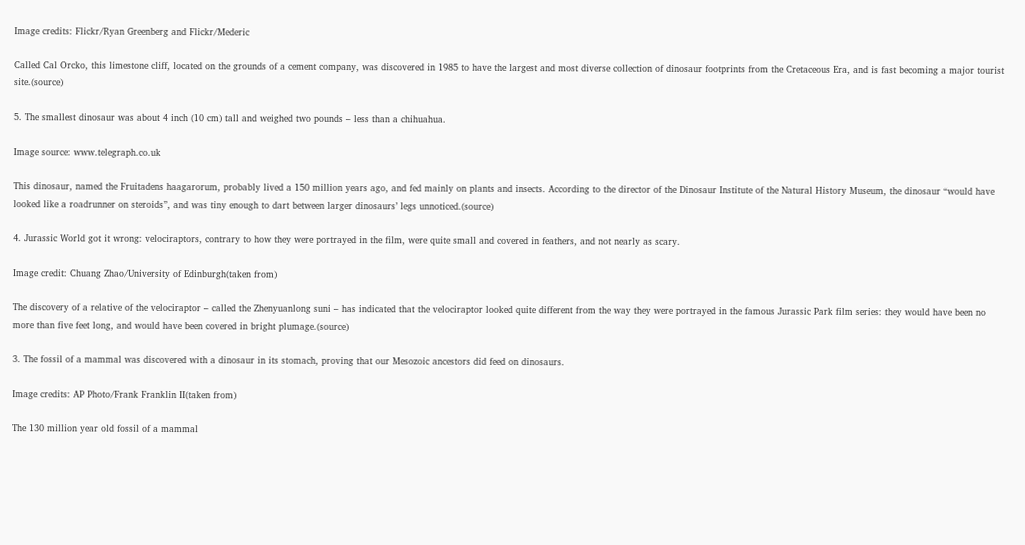Image credits: Flickr/Ryan Greenberg and Flickr/Mederic

Called Cal Orcko, this limestone cliff, located on the grounds of a cement company, was discovered in 1985 to have the largest and most diverse collection of dinosaur footprints from the Cretaceous Era, and is fast becoming a major tourist site.(source)

5. The smallest dinosaur was about 4 inch (10 cm) tall and weighed two pounds – less than a chihuahua.

Image source: www.telegraph.co.uk

This dinosaur, named the Fruitadens haagarorum, probably lived a 150 million years ago, and fed mainly on plants and insects. According to the director of the Dinosaur Institute of the Natural History Museum, the dinosaur “would have looked like a roadrunner on steroids”, and was tiny enough to dart between larger dinosaurs’ legs unnoticed.(source)

4. Jurassic World got it wrong: velociraptors, contrary to how they were portrayed in the film, were quite small and covered in feathers, and not nearly as scary.

Image credit: Chuang Zhao/University of Edinburgh(taken from)

The discovery of a relative of the velociraptor – called the Zhenyuanlong suni – has indicated that the velociraptor looked quite different from the way they were portrayed in the famous Jurassic Park film series: they would have been no more than five feet long, and would have been covered in bright plumage.(source)

3. The fossil of a mammal was discovered with a dinosaur in its stomach, proving that our Mesozoic ancestors did feed on dinosaurs.

Image credits: AP Photo/Frank Franklin II(taken from)

The 130 million year old fossil of a mammal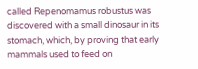called Repenomamus robustus was discovered with a small dinosaur in its stomach, which, by proving that early mammals used to feed on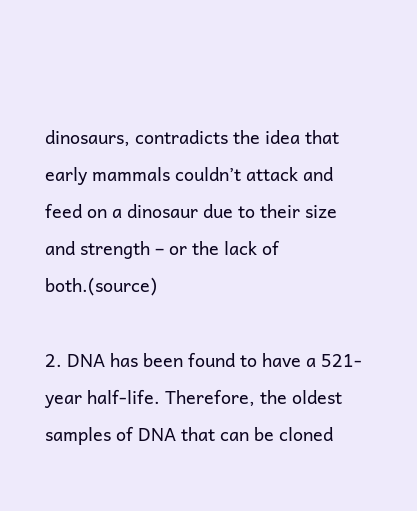dinosaurs, contradicts the idea that early mammals couldn’t attack and feed on a dinosaur due to their size and strength – or the lack of both.(source)

2. DNA has been found to have a 521-year half-life. Therefore, the oldest samples of DNA that can be cloned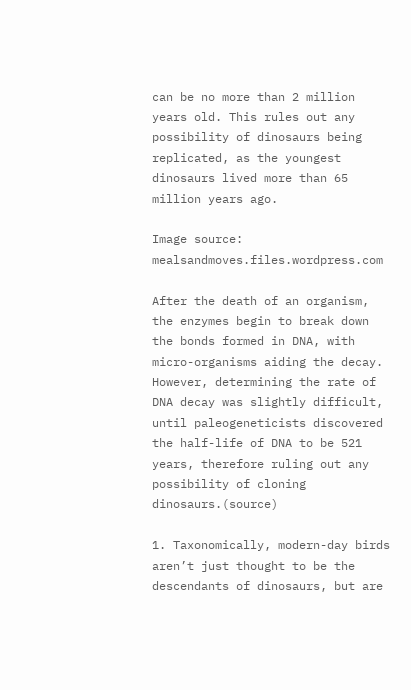can be no more than 2 million years old. This rules out any possibility of dinosaurs being replicated, as the youngest dinosaurs lived more than 65 million years ago.

Image source: mealsandmoves.files.wordpress.com

After the death of an organism, the enzymes begin to break down the bonds formed in DNA, with micro-organisms aiding the decay. However, determining the rate of DNA decay was slightly difficult, until paleogeneticists discovered the half-life of DNA to be 521 years, therefore ruling out any possibility of cloning dinosaurs.(source)

1. Taxonomically, modern-day birds aren’t just thought to be the descendants of dinosaurs, but are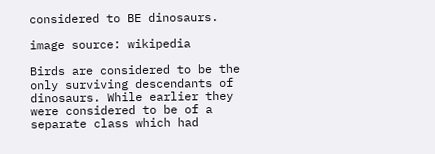considered to BE dinosaurs.

image source: wikipedia

Birds are considered to be the only surviving descendants of dinosaurs. While earlier they were considered to be of a separate class which had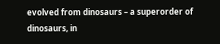evolved from dinosaurs – a superorder of dinosaurs, in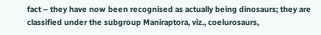fact – they have now been recognised as actually being dinosaurs; they are classified under the subgroup Maniraptora, viz., coelurosaurs,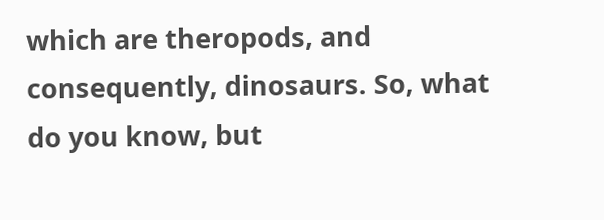which are theropods, and consequently, dinosaurs. So, what do you know, but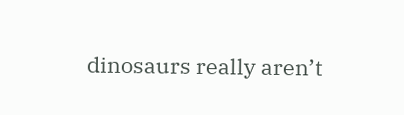dinosaurs really aren’t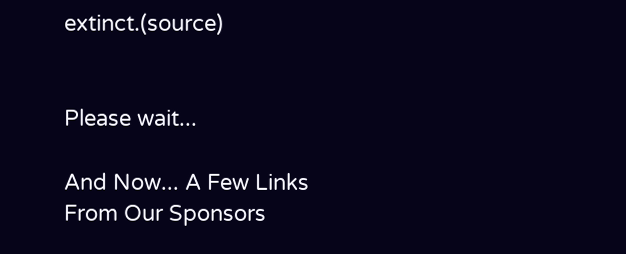extinct.(source)


Please wait...

And Now... A Few Links From Our Sponsors